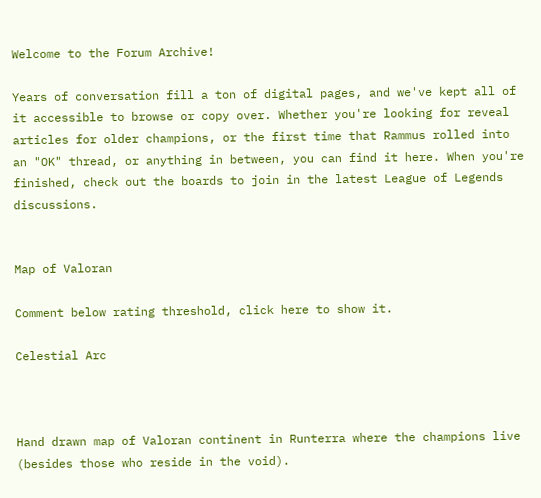Welcome to the Forum Archive!

Years of conversation fill a ton of digital pages, and we've kept all of it accessible to browse or copy over. Whether you're looking for reveal articles for older champions, or the first time that Rammus rolled into an "OK" thread, or anything in between, you can find it here. When you're finished, check out the boards to join in the latest League of Legends discussions.


Map of Valoran

Comment below rating threshold, click here to show it.

Celestial Arc



Hand drawn map of Valoran continent in Runterra where the champions live (besides those who reside in the void).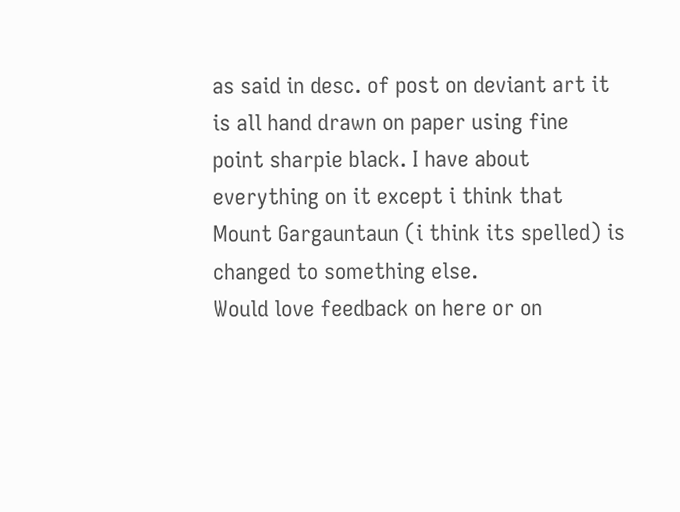as said in desc. of post on deviant art it is all hand drawn on paper using fine point sharpie black. I have about everything on it except i think that Mount Gargauntaun (i think its spelled) is changed to something else.
Would love feedback on here or on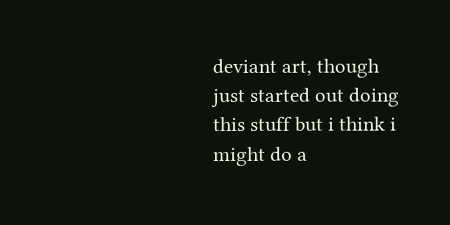deviant art, though just started out doing this stuff but i think i might do a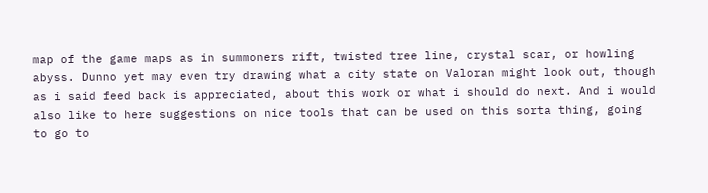map of the game maps as in summoners rift, twisted tree line, crystal scar, or howling abyss. Dunno yet may even try drawing what a city state on Valoran might look out, though as i said feed back is appreciated, about this work or what i should do next. And i would also like to here suggestions on nice tools that can be used on this sorta thing, going to go to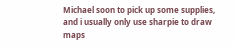Michael soon to pick up some supplies, and i usually only use sharpie to draw maps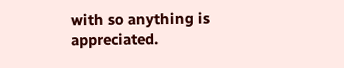with so anything is appreciated.